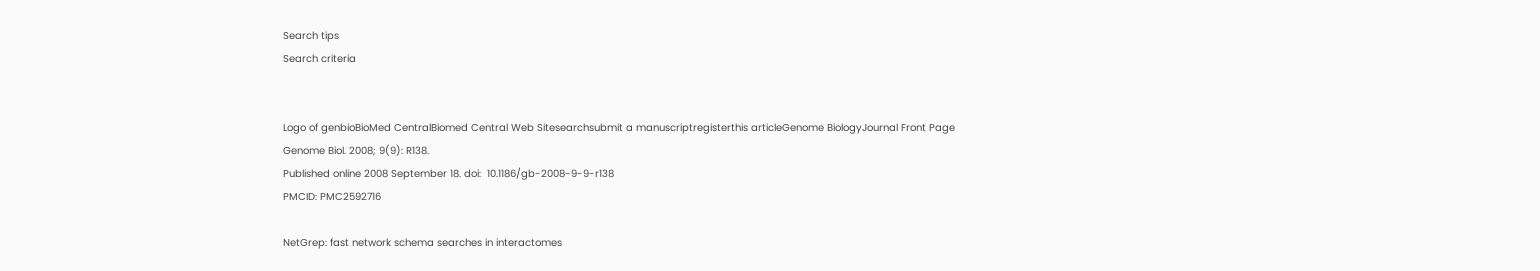Search tips
Search criteria


Logo of genbioBioMed CentralBiomed Central Web Sitesearchsubmit a manuscriptregisterthis articleGenome BiologyJournal Front Page
Genome Biol. 2008; 9(9): R138.
Published online 2008 September 18. doi:  10.1186/gb-2008-9-9-r138
PMCID: PMC2592716

NetGrep: fast network schema searches in interactomes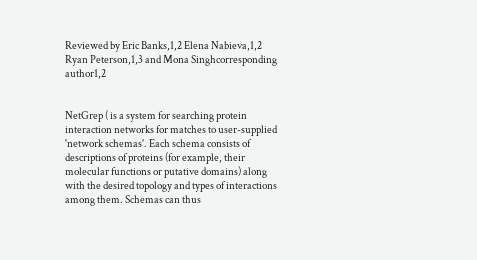Reviewed by Eric Banks,1,2 Elena Nabieva,1,2 Ryan Peterson,1,3 and Mona Singhcorresponding author1,2


NetGrep ( is a system for searching protein interaction networks for matches to user-supplied 'network schemas'. Each schema consists of descriptions of proteins (for example, their molecular functions or putative domains) along with the desired topology and types of interactions among them. Schemas can thus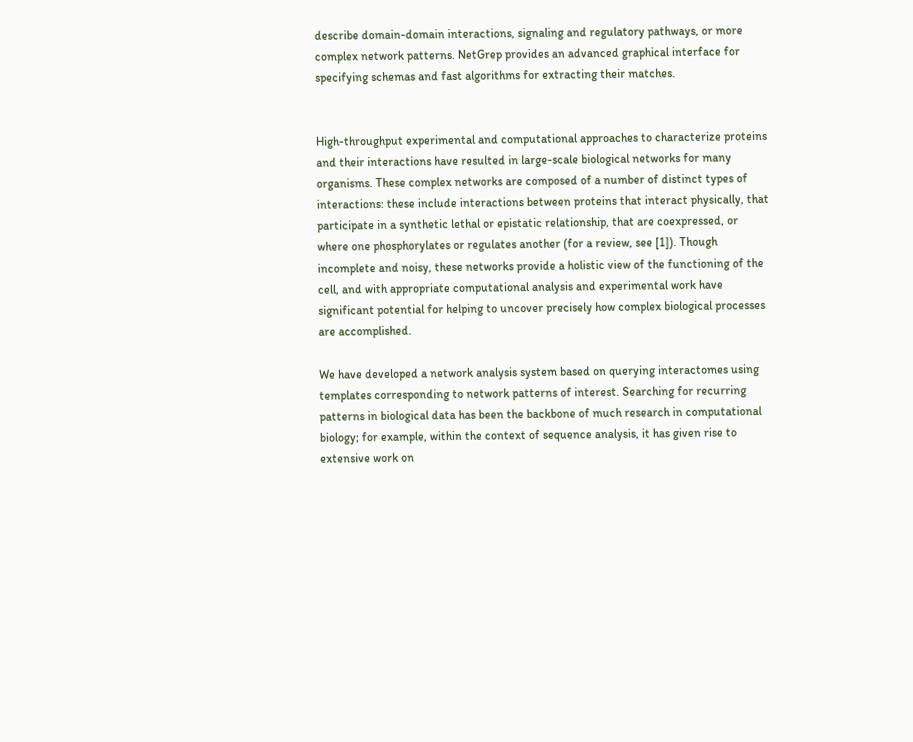describe domain-domain interactions, signaling and regulatory pathways, or more complex network patterns. NetGrep provides an advanced graphical interface for specifying schemas and fast algorithms for extracting their matches.


High-throughput experimental and computational approaches to characterize proteins and their interactions have resulted in large-scale biological networks for many organisms. These complex networks are composed of a number of distinct types of interactions: these include interactions between proteins that interact physically, that participate in a synthetic lethal or epistatic relationship, that are coexpressed, or where one phosphorylates or regulates another (for a review, see [1]). Though incomplete and noisy, these networks provide a holistic view of the functioning of the cell, and with appropriate computational analysis and experimental work have significant potential for helping to uncover precisely how complex biological processes are accomplished.

We have developed a network analysis system based on querying interactomes using templates corresponding to network patterns of interest. Searching for recurring patterns in biological data has been the backbone of much research in computational biology; for example, within the context of sequence analysis, it has given rise to extensive work on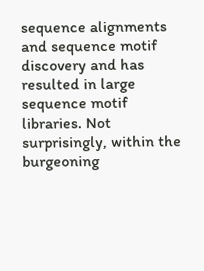sequence alignments and sequence motif discovery and has resulted in large sequence motif libraries. Not surprisingly, within the burgeoning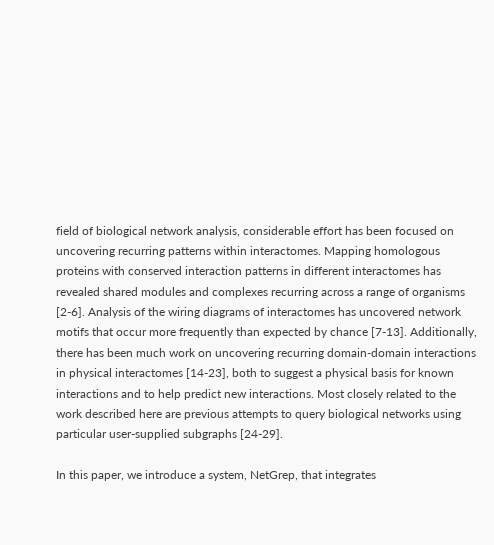field of biological network analysis, considerable effort has been focused on uncovering recurring patterns within interactomes. Mapping homologous proteins with conserved interaction patterns in different interactomes has revealed shared modules and complexes recurring across a range of organisms [2-6]. Analysis of the wiring diagrams of interactomes has uncovered network motifs that occur more frequently than expected by chance [7-13]. Additionally, there has been much work on uncovering recurring domain-domain interactions in physical interactomes [14-23], both to suggest a physical basis for known interactions and to help predict new interactions. Most closely related to the work described here are previous attempts to query biological networks using particular user-supplied subgraphs [24-29].

In this paper, we introduce a system, NetGrep, that integrates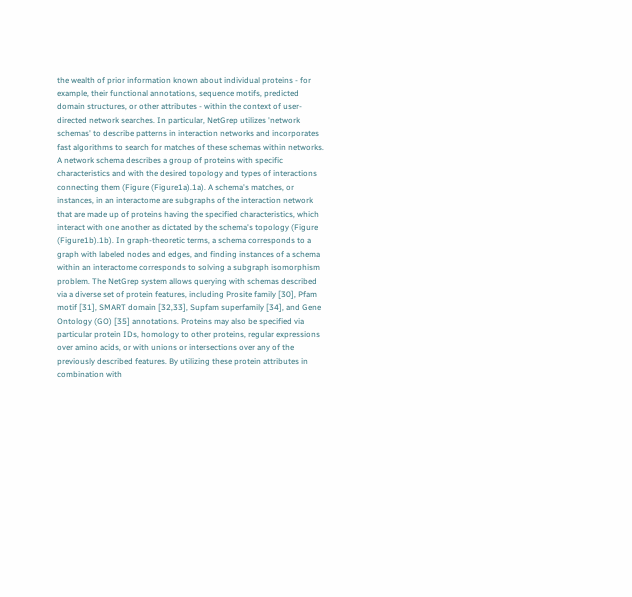the wealth of prior information known about individual proteins - for example, their functional annotations, sequence motifs, predicted domain structures, or other attributes - within the context of user-directed network searches. In particular, NetGrep utilizes 'network schemas' to describe patterns in interaction networks and incorporates fast algorithms to search for matches of these schemas within networks. A network schema describes a group of proteins with specific characteristics and with the desired topology and types of interactions connecting them (Figure (Figure1a).1a). A schema's matches, or instances, in an interactome are subgraphs of the interaction network that are made up of proteins having the specified characteristics, which interact with one another as dictated by the schema's topology (Figure (Figure1b).1b). In graph-theoretic terms, a schema corresponds to a graph with labeled nodes and edges, and finding instances of a schema within an interactome corresponds to solving a subgraph isomorphism problem. The NetGrep system allows querying with schemas described via a diverse set of protein features, including Prosite family [30], Pfam motif [31], SMART domain [32,33], Supfam superfamily [34], and Gene Ontology (GO) [35] annotations. Proteins may also be specified via particular protein IDs, homology to other proteins, regular expressions over amino acids, or with unions or intersections over any of the previously described features. By utilizing these protein attributes in combination with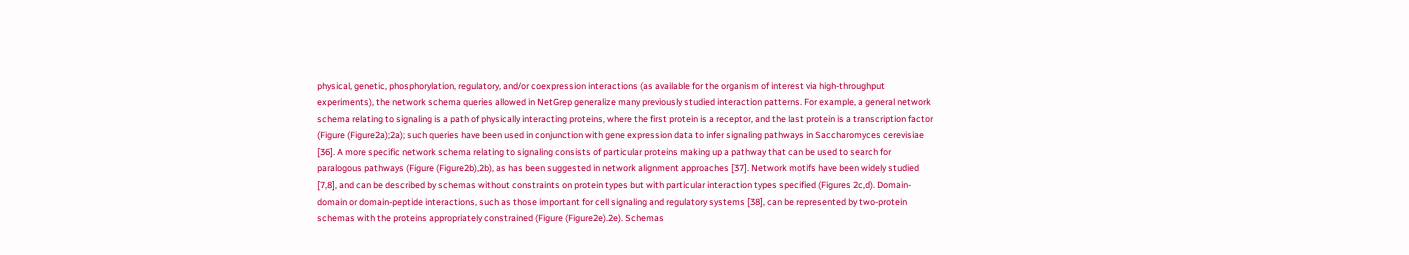physical, genetic, phosphorylation, regulatory, and/or coexpression interactions (as available for the organism of interest via high-throughput experiments), the network schema queries allowed in NetGrep generalize many previously studied interaction patterns. For example, a general network schema relating to signaling is a path of physically interacting proteins, where the first protein is a receptor, and the last protein is a transcription factor (Figure (Figure2a);2a); such queries have been used in conjunction with gene expression data to infer signaling pathways in Saccharomyces cerevisiae [36]. A more specific network schema relating to signaling consists of particular proteins making up a pathway that can be used to search for paralogous pathways (Figure (Figure2b),2b), as has been suggested in network alignment approaches [37]. Network motifs have been widely studied [7,8], and can be described by schemas without constraints on protein types but with particular interaction types specified (Figures 2c,d). Domain-domain or domain-peptide interactions, such as those important for cell signaling and regulatory systems [38], can be represented by two-protein schemas with the proteins appropriately constrained (Figure (Figure2e).2e). Schemas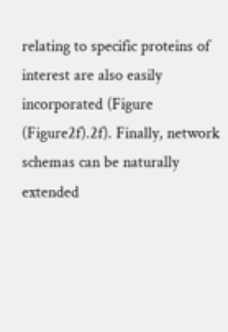relating to specific proteins of interest are also easily incorporated (Figure (Figure2f).2f). Finally, network schemas can be naturally extended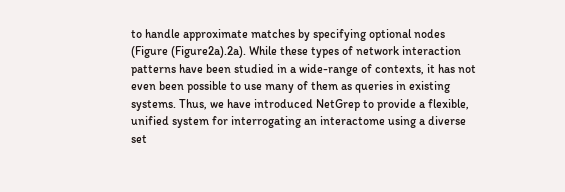to handle approximate matches by specifying optional nodes (Figure (Figure2a).2a). While these types of network interaction patterns have been studied in a wide-range of contexts, it has not even been possible to use many of them as queries in existing systems. Thus, we have introduced NetGrep to provide a flexible, unified system for interrogating an interactome using a diverse set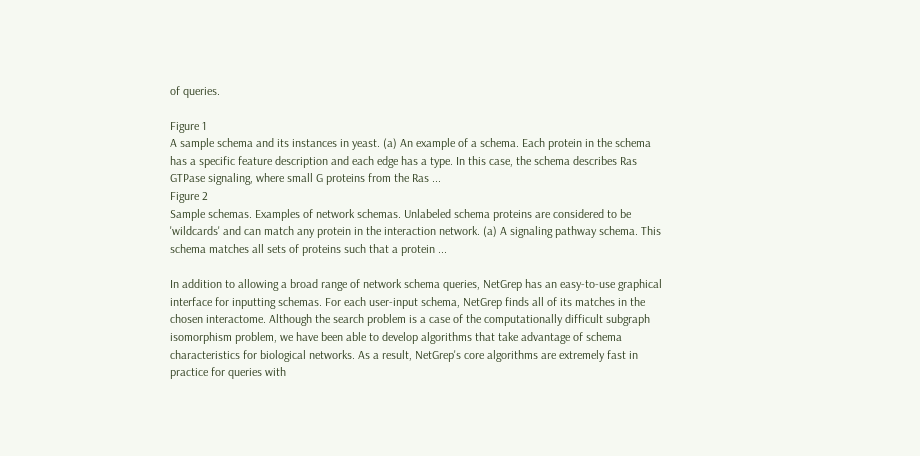of queries.

Figure 1
A sample schema and its instances in yeast. (a) An example of a schema. Each protein in the schema has a specific feature description and each edge has a type. In this case, the schema describes Ras GTPase signaling, where small G proteins from the Ras ...
Figure 2
Sample schemas. Examples of network schemas. Unlabeled schema proteins are considered to be 'wildcards' and can match any protein in the interaction network. (a) A signaling pathway schema. This schema matches all sets of proteins such that a protein ...

In addition to allowing a broad range of network schema queries, NetGrep has an easy-to-use graphical interface for inputting schemas. For each user-input schema, NetGrep finds all of its matches in the chosen interactome. Although the search problem is a case of the computationally difficult subgraph isomorphism problem, we have been able to develop algorithms that take advantage of schema characteristics for biological networks. As a result, NetGrep's core algorithms are extremely fast in practice for queries with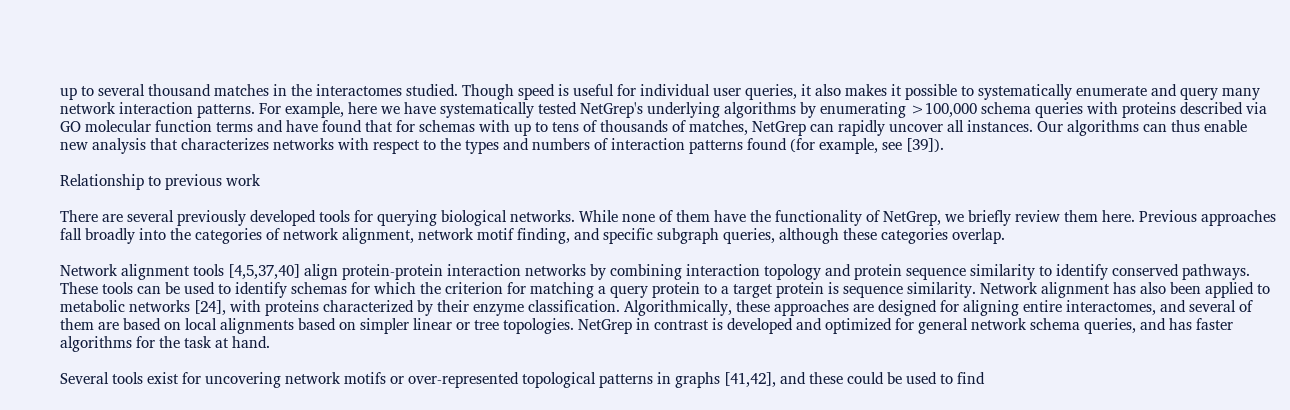up to several thousand matches in the interactomes studied. Though speed is useful for individual user queries, it also makes it possible to systematically enumerate and query many network interaction patterns. For example, here we have systematically tested NetGrep's underlying algorithms by enumerating >100,000 schema queries with proteins described via GO molecular function terms and have found that for schemas with up to tens of thousands of matches, NetGrep can rapidly uncover all instances. Our algorithms can thus enable new analysis that characterizes networks with respect to the types and numbers of interaction patterns found (for example, see [39]).

Relationship to previous work

There are several previously developed tools for querying biological networks. While none of them have the functionality of NetGrep, we briefly review them here. Previous approaches fall broadly into the categories of network alignment, network motif finding, and specific subgraph queries, although these categories overlap.

Network alignment tools [4,5,37,40] align protein-protein interaction networks by combining interaction topology and protein sequence similarity to identify conserved pathways. These tools can be used to identify schemas for which the criterion for matching a query protein to a target protein is sequence similarity. Network alignment has also been applied to metabolic networks [24], with proteins characterized by their enzyme classification. Algorithmically, these approaches are designed for aligning entire interactomes, and several of them are based on local alignments based on simpler linear or tree topologies. NetGrep in contrast is developed and optimized for general network schema queries, and has faster algorithms for the task at hand.

Several tools exist for uncovering network motifs or over-represented topological patterns in graphs [41,42], and these could be used to find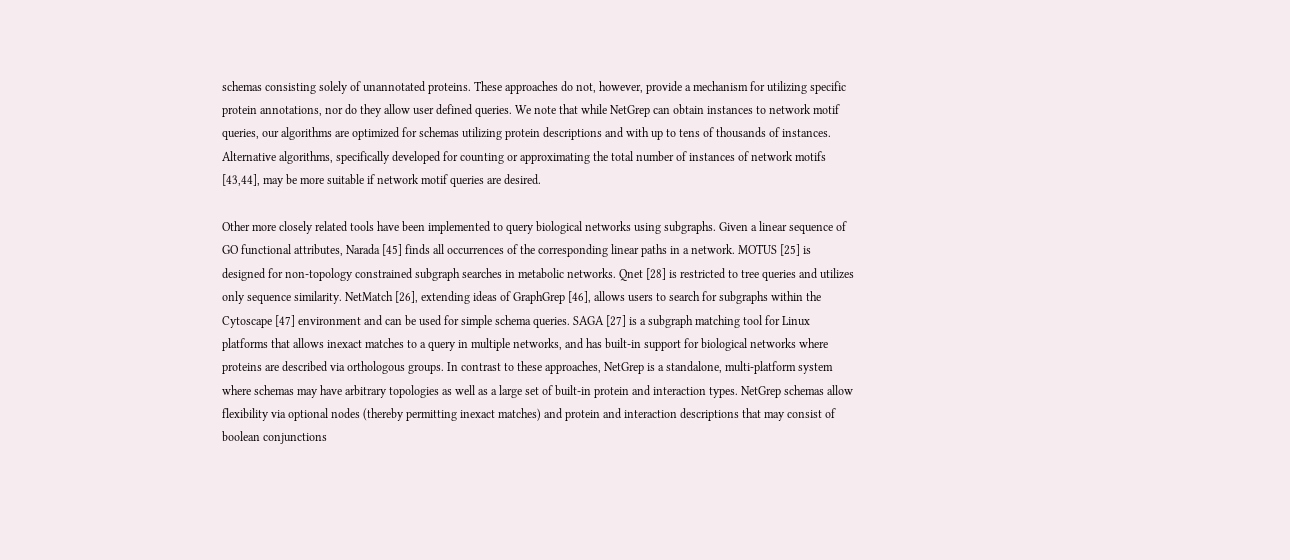schemas consisting solely of unannotated proteins. These approaches do not, however, provide a mechanism for utilizing specific protein annotations, nor do they allow user defined queries. We note that while NetGrep can obtain instances to network motif queries, our algorithms are optimized for schemas utilizing protein descriptions and with up to tens of thousands of instances. Alternative algorithms, specifically developed for counting or approximating the total number of instances of network motifs [43,44], may be more suitable if network motif queries are desired.

Other more closely related tools have been implemented to query biological networks using subgraphs. Given a linear sequence of GO functional attributes, Narada [45] finds all occurrences of the corresponding linear paths in a network. MOTUS [25] is designed for non-topology constrained subgraph searches in metabolic networks. Qnet [28] is restricted to tree queries and utilizes only sequence similarity. NetMatch [26], extending ideas of GraphGrep [46], allows users to search for subgraphs within the Cytoscape [47] environment and can be used for simple schema queries. SAGA [27] is a subgraph matching tool for Linux platforms that allows inexact matches to a query in multiple networks, and has built-in support for biological networks where proteins are described via orthologous groups. In contrast to these approaches, NetGrep is a standalone, multi-platform system where schemas may have arbitrary topologies as well as a large set of built-in protein and interaction types. NetGrep schemas allow flexibility via optional nodes (thereby permitting inexact matches) and protein and interaction descriptions that may consist of boolean conjunctions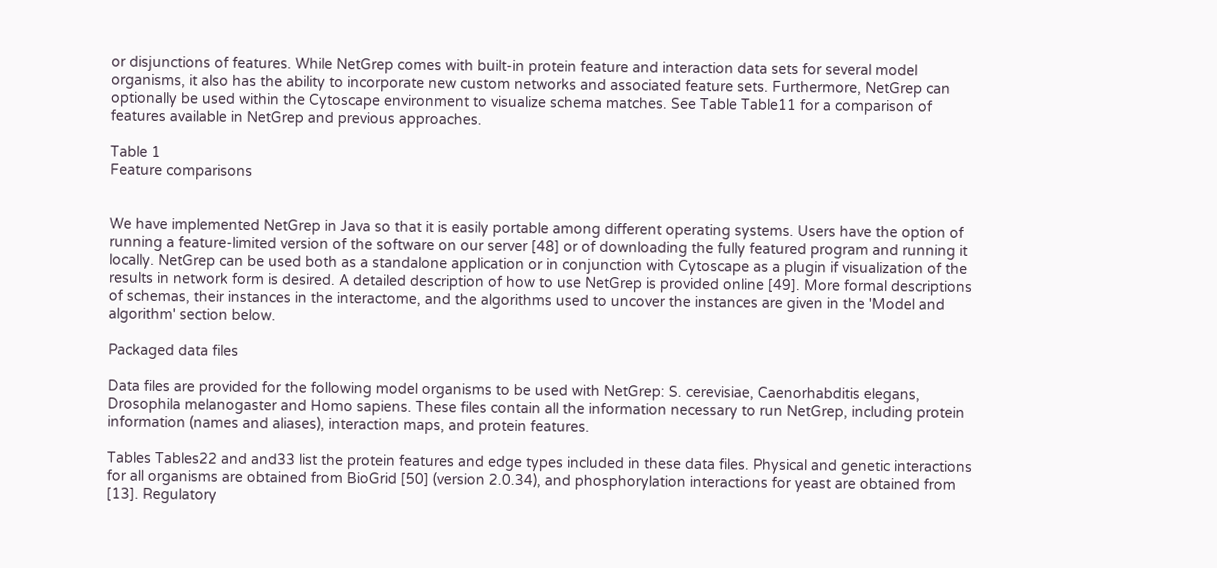or disjunctions of features. While NetGrep comes with built-in protein feature and interaction data sets for several model organisms, it also has the ability to incorporate new custom networks and associated feature sets. Furthermore, NetGrep can optionally be used within the Cytoscape environment to visualize schema matches. See Table Table11 for a comparison of features available in NetGrep and previous approaches.

Table 1
Feature comparisons


We have implemented NetGrep in Java so that it is easily portable among different operating systems. Users have the option of running a feature-limited version of the software on our server [48] or of downloading the fully featured program and running it locally. NetGrep can be used both as a standalone application or in conjunction with Cytoscape as a plugin if visualization of the results in network form is desired. A detailed description of how to use NetGrep is provided online [49]. More formal descriptions of schemas, their instances in the interactome, and the algorithms used to uncover the instances are given in the 'Model and algorithm' section below.

Packaged data files

Data files are provided for the following model organisms to be used with NetGrep: S. cerevisiae, Caenorhabditis elegans, Drosophila melanogaster and Homo sapiens. These files contain all the information necessary to run NetGrep, including protein information (names and aliases), interaction maps, and protein features.

Tables Tables22 and and33 list the protein features and edge types included in these data files. Physical and genetic interactions for all organisms are obtained from BioGrid [50] (version 2.0.34), and phosphorylation interactions for yeast are obtained from [13]. Regulatory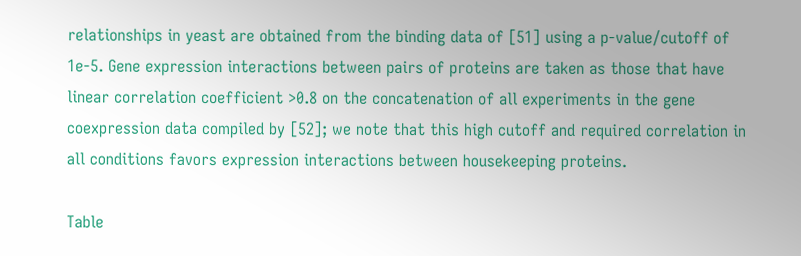relationships in yeast are obtained from the binding data of [51] using a p-value/cutoff of 1e-5. Gene expression interactions between pairs of proteins are taken as those that have linear correlation coefficient >0.8 on the concatenation of all experiments in the gene coexpression data compiled by [52]; we note that this high cutoff and required correlation in all conditions favors expression interactions between housekeeping proteins.

Table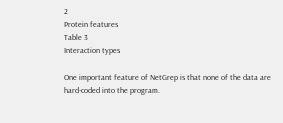2
Protein features
Table 3
Interaction types

One important feature of NetGrep is that none of the data are hard-coded into the program.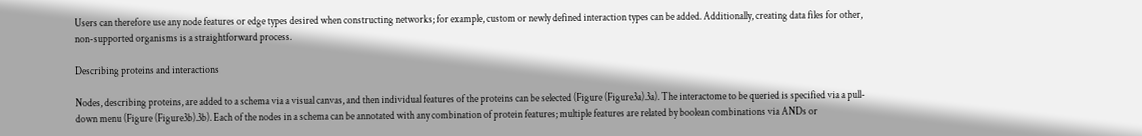Users can therefore use any node features or edge types desired when constructing networks; for example, custom or newly defined interaction types can be added. Additionally, creating data files for other, non-supported organisms is a straightforward process.

Describing proteins and interactions

Nodes, describing proteins, are added to a schema via a visual canvas, and then individual features of the proteins can be selected (Figure (Figure3a).3a). The interactome to be queried is specified via a pull-down menu (Figure (Figure3b).3b). Each of the nodes in a schema can be annotated with any combination of protein features; multiple features are related by boolean combinations via ANDs or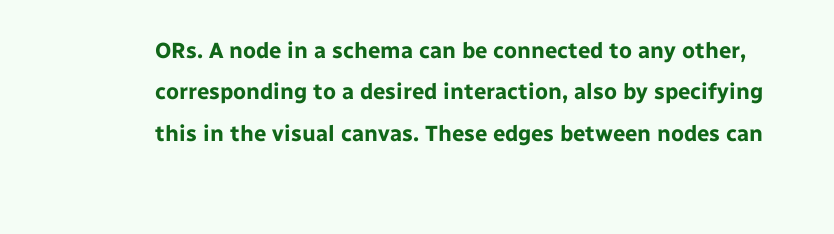ORs. A node in a schema can be connected to any other, corresponding to a desired interaction, also by specifying this in the visual canvas. These edges between nodes can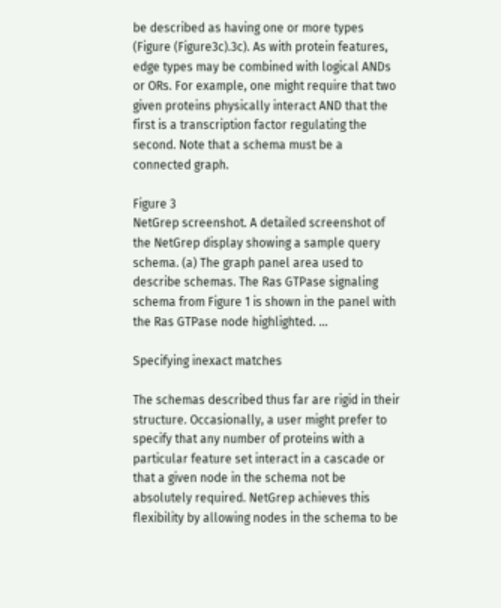be described as having one or more types (Figure (Figure3c).3c). As with protein features, edge types may be combined with logical ANDs or ORs. For example, one might require that two given proteins physically interact AND that the first is a transcription factor regulating the second. Note that a schema must be a connected graph.

Figure 3
NetGrep screenshot. A detailed screenshot of the NetGrep display showing a sample query schema. (a) The graph panel area used to describe schemas. The Ras GTPase signaling schema from Figure 1 is shown in the panel with the Ras GTPase node highlighted. ...

Specifying inexact matches

The schemas described thus far are rigid in their structure. Occasionally, a user might prefer to specify that any number of proteins with a particular feature set interact in a cascade or that a given node in the schema not be absolutely required. NetGrep achieves this flexibility by allowing nodes in the schema to be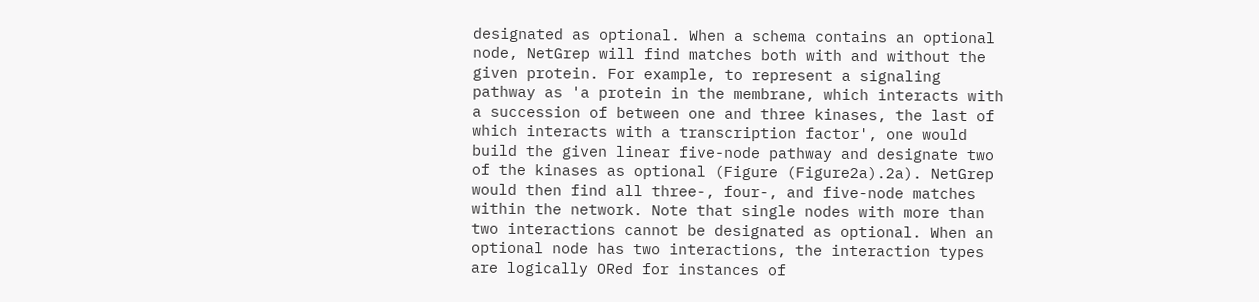designated as optional. When a schema contains an optional node, NetGrep will find matches both with and without the given protein. For example, to represent a signaling pathway as 'a protein in the membrane, which interacts with a succession of between one and three kinases, the last of which interacts with a transcription factor', one would build the given linear five-node pathway and designate two of the kinases as optional (Figure (Figure2a).2a). NetGrep would then find all three-, four-, and five-node matches within the network. Note that single nodes with more than two interactions cannot be designated as optional. When an optional node has two interactions, the interaction types are logically ORed for instances of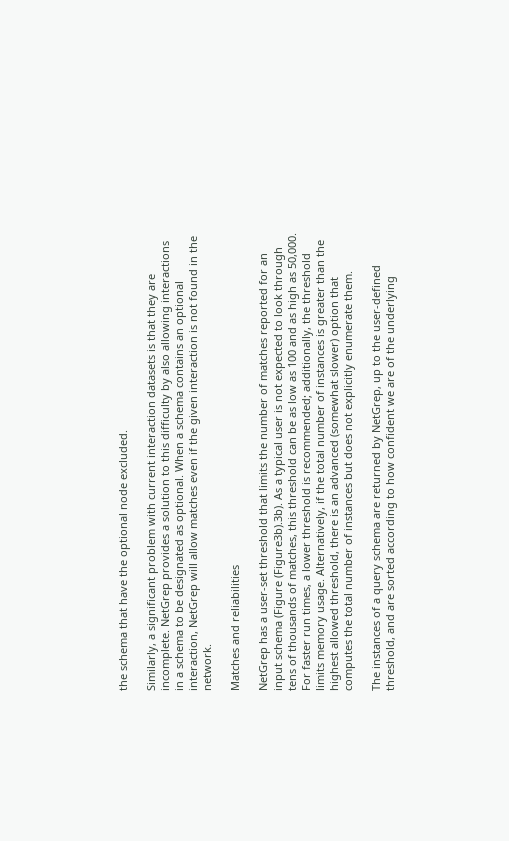the schema that have the optional node excluded.

Similarly, a significant problem with current interaction datasets is that they are incomplete. NetGrep provides a solution to this difficulty by also allowing interactions in a schema to be designated as optional. When a schema contains an optional interaction, NetGrep will allow matches even if the given interaction is not found in the network.

Matches and reliabilities

NetGrep has a user-set threshold that limits the number of matches reported for an input schema (Figure (Figure3b).3b). As a typical user is not expected to look through tens of thousands of matches, this threshold can be as low as 100 and as high as 50,000. For faster run times, a lower threshold is recommended; additionally, the threshold limits memory usage. Alternatively, if the total number of instances is greater than the highest allowed threshold, there is an advanced (somewhat slower) option that computes the total number of instances but does not explicitly enumerate them.

The instances of a query schema are returned by NetGrep, up to the user-defined threshold, and are sorted according to how confident we are of the underlying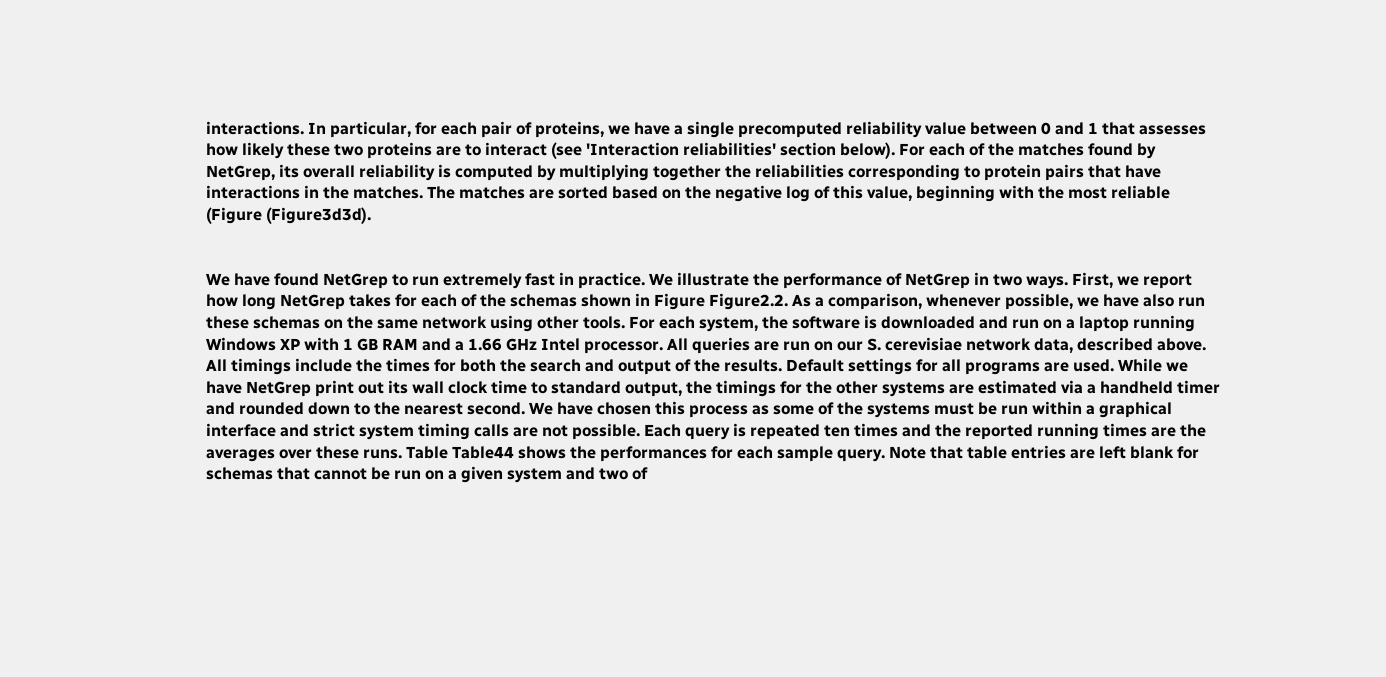interactions. In particular, for each pair of proteins, we have a single precomputed reliability value between 0 and 1 that assesses how likely these two proteins are to interact (see 'Interaction reliabilities' section below). For each of the matches found by NetGrep, its overall reliability is computed by multiplying together the reliabilities corresponding to protein pairs that have interactions in the matches. The matches are sorted based on the negative log of this value, beginning with the most reliable (Figure (Figure3d3d).


We have found NetGrep to run extremely fast in practice. We illustrate the performance of NetGrep in two ways. First, we report how long NetGrep takes for each of the schemas shown in Figure Figure2.2. As a comparison, whenever possible, we have also run these schemas on the same network using other tools. For each system, the software is downloaded and run on a laptop running Windows XP with 1 GB RAM and a 1.66 GHz Intel processor. All queries are run on our S. cerevisiae network data, described above. All timings include the times for both the search and output of the results. Default settings for all programs are used. While we have NetGrep print out its wall clock time to standard output, the timings for the other systems are estimated via a handheld timer and rounded down to the nearest second. We have chosen this process as some of the systems must be run within a graphical interface and strict system timing calls are not possible. Each query is repeated ten times and the reported running times are the averages over these runs. Table Table44 shows the performances for each sample query. Note that table entries are left blank for schemas that cannot be run on a given system and two of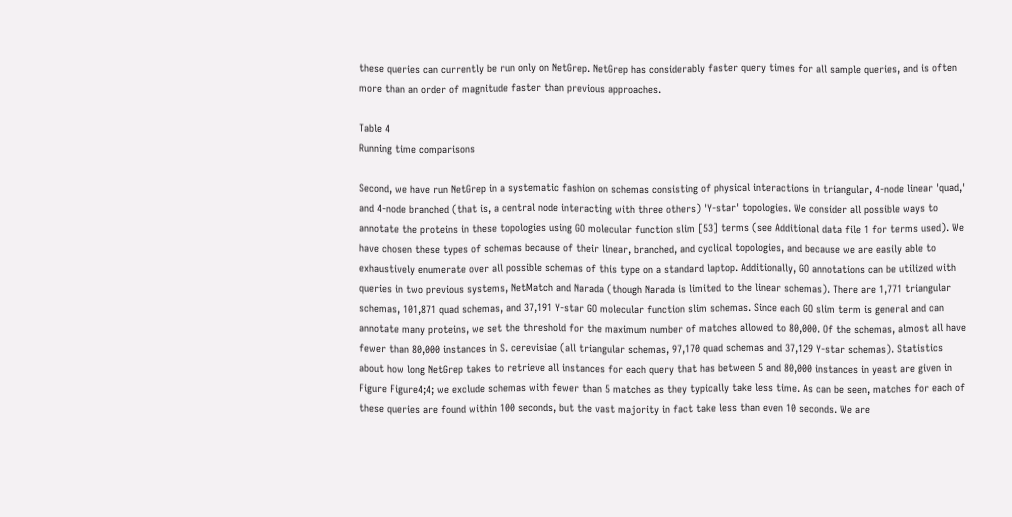these queries can currently be run only on NetGrep. NetGrep has considerably faster query times for all sample queries, and is often more than an order of magnitude faster than previous approaches.

Table 4
Running time comparisons

Second, we have run NetGrep in a systematic fashion on schemas consisting of physical interactions in triangular, 4-node linear 'quad,' and 4-node branched (that is, a central node interacting with three others) 'Y-star' topologies. We consider all possible ways to annotate the proteins in these topologies using GO molecular function slim [53] terms (see Additional data file 1 for terms used). We have chosen these types of schemas because of their linear, branched, and cyclical topologies, and because we are easily able to exhaustively enumerate over all possible schemas of this type on a standard laptop. Additionally, GO annotations can be utilized with queries in two previous systems, NetMatch and Narada (though Narada is limited to the linear schemas). There are 1,771 triangular schemas, 101,871 quad schemas, and 37,191 Y-star GO molecular function slim schemas. Since each GO slim term is general and can annotate many proteins, we set the threshold for the maximum number of matches allowed to 80,000. Of the schemas, almost all have fewer than 80,000 instances in S. cerevisiae (all triangular schemas, 97,170 quad schemas and 37,129 Y-star schemas). Statistics about how long NetGrep takes to retrieve all instances for each query that has between 5 and 80,000 instances in yeast are given in Figure Figure4;4; we exclude schemas with fewer than 5 matches as they typically take less time. As can be seen, matches for each of these queries are found within 100 seconds, but the vast majority in fact take less than even 10 seconds. We are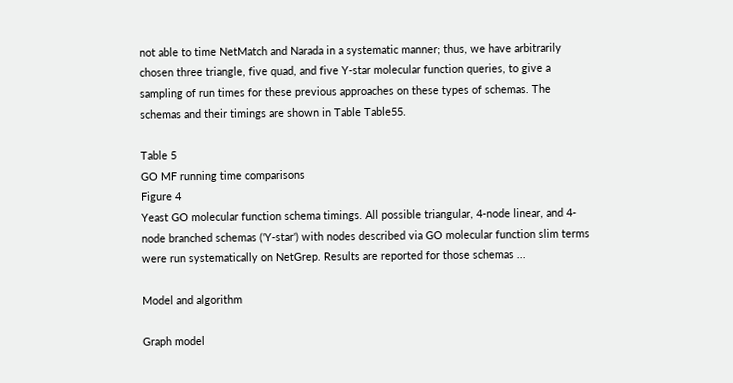not able to time NetMatch and Narada in a systematic manner; thus, we have arbitrarily chosen three triangle, five quad, and five Y-star molecular function queries, to give a sampling of run times for these previous approaches on these types of schemas. The schemas and their timings are shown in Table Table55.

Table 5
GO MF running time comparisons
Figure 4
Yeast GO molecular function schema timings. All possible triangular, 4-node linear, and 4-node branched schemas ('Y-star') with nodes described via GO molecular function slim terms were run systematically on NetGrep. Results are reported for those schemas ...

Model and algorithm

Graph model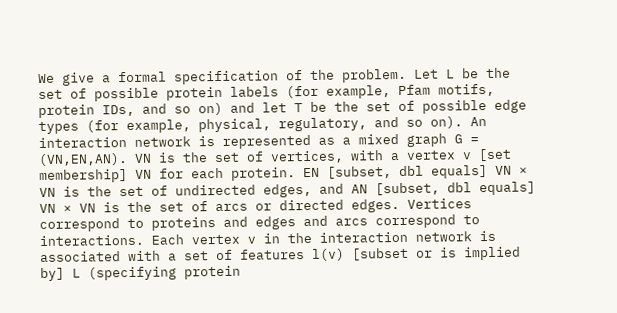We give a formal specification of the problem. Let L be the set of possible protein labels (for example, Pfam motifs, protein IDs, and so on) and let T be the set of possible edge types (for example, physical, regulatory, and so on). An interaction network is represented as a mixed graph G = (VN,EN,AN). VN is the set of vertices, with a vertex v [set membership] VN for each protein. EN [subset, dbl equals] VN × VN is the set of undirected edges, and AN [subset, dbl equals] VN × VN is the set of arcs or directed edges. Vertices correspond to proteins and edges and arcs correspond to interactions. Each vertex v in the interaction network is associated with a set of features l(v) [subset or is implied by] L (specifying protein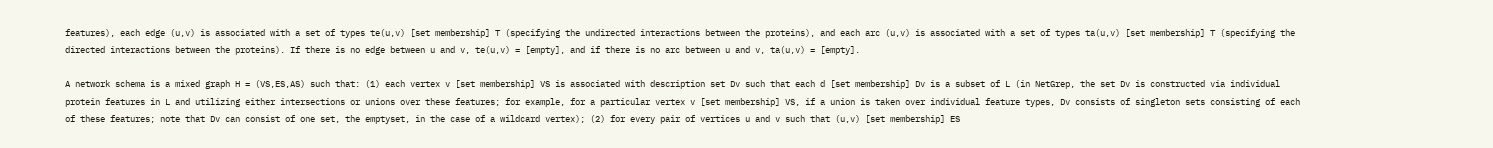features), each edge (u,v) is associated with a set of types te(u,v) [set membership] T (specifying the undirected interactions between the proteins), and each arc (u,v) is associated with a set of types ta(u,v) [set membership] T (specifying the directed interactions between the proteins). If there is no edge between u and v, te(u,v) = [empty], and if there is no arc between u and v, ta(u,v) = [empty].

A network schema is a mixed graph H = (VS,ES,AS) such that: (1) each vertex v [set membership] VS is associated with description set Dv such that each d [set membership] Dv is a subset of L (in NetGrep, the set Dv is constructed via individual protein features in L and utilizing either intersections or unions over these features; for example, for a particular vertex v [set membership] VS, if a union is taken over individual feature types, Dv consists of singleton sets consisting of each of these features; note that Dv can consist of one set, the emptyset, in the case of a wildcard vertex); (2) for every pair of vertices u and v such that (u,v) [set membership] ES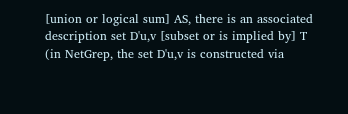[union or logical sum] AS, there is an associated description set D'u,v [subset or is implied by] T (in NetGrep, the set D'u,v is constructed via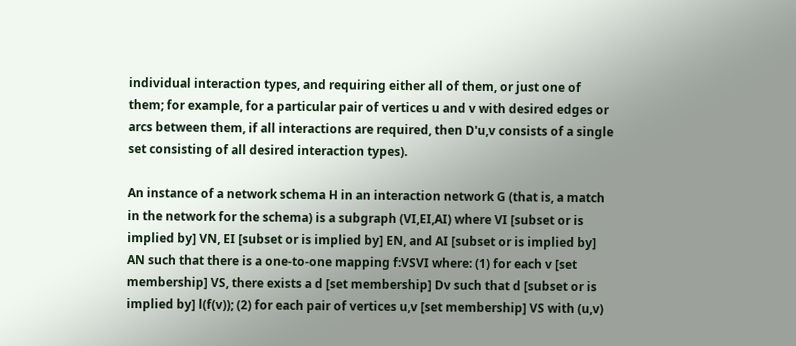individual interaction types, and requiring either all of them, or just one of them; for example, for a particular pair of vertices u and v with desired edges or arcs between them, if all interactions are required, then D'u,v consists of a single set consisting of all desired interaction types).

An instance of a network schema H in an interaction network G (that is, a match in the network for the schema) is a subgraph (VI,EI,AI) where VI [subset or is implied by] VN, EI [subset or is implied by] EN, and AI [subset or is implied by] AN such that there is a one-to-one mapping f:VSVI where: (1) for each v [set membership] VS, there exists a d [set membership] Dv such that d [subset or is implied by] l(f(v)); (2) for each pair of vertices u,v [set membership] VS with (u,v)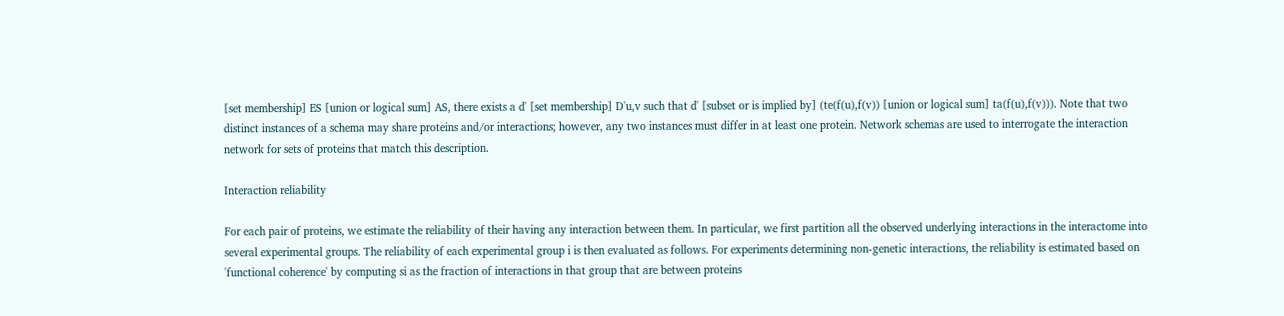[set membership] ES [union or logical sum] AS, there exists a d' [set membership] D'u,v such that d' [subset or is implied by] (te(f(u),f(v)) [union or logical sum] ta(f(u),f(v))). Note that two distinct instances of a schema may share proteins and/or interactions; however, any two instances must differ in at least one protein. Network schemas are used to interrogate the interaction network for sets of proteins that match this description.

Interaction reliability

For each pair of proteins, we estimate the reliability of their having any interaction between them. In particular, we first partition all the observed underlying interactions in the interactome into several experimental groups. The reliability of each experimental group i is then evaluated as follows. For experiments determining non-genetic interactions, the reliability is estimated based on 'functional coherence' by computing si as the fraction of interactions in that group that are between proteins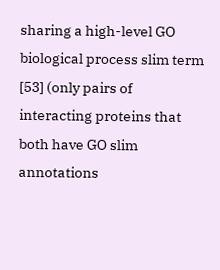sharing a high-level GO biological process slim term [53] (only pairs of interacting proteins that both have GO slim annotations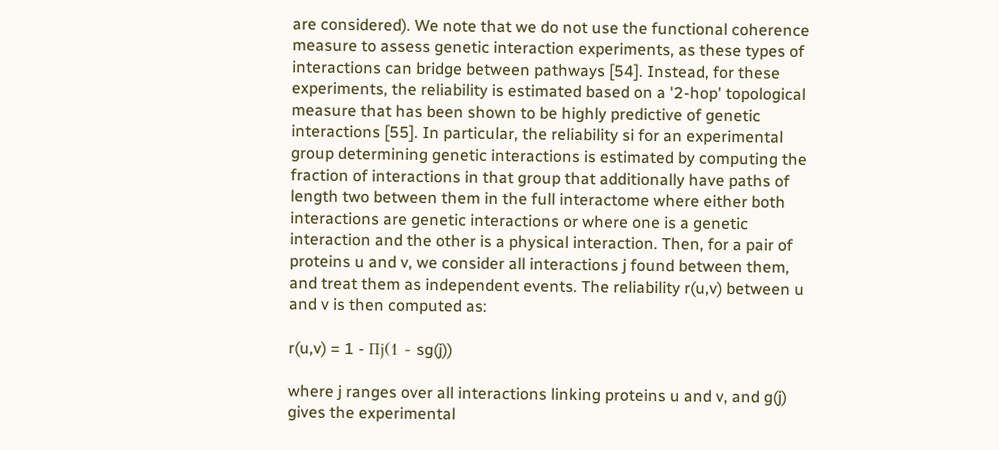are considered). We note that we do not use the functional coherence measure to assess genetic interaction experiments, as these types of interactions can bridge between pathways [54]. Instead, for these experiments, the reliability is estimated based on a '2-hop' topological measure that has been shown to be highly predictive of genetic interactions [55]. In particular, the reliability si for an experimental group determining genetic interactions is estimated by computing the fraction of interactions in that group that additionally have paths of length two between them in the full interactome where either both interactions are genetic interactions or where one is a genetic interaction and the other is a physical interaction. Then, for a pair of proteins u and v, we consider all interactions j found between them, and treat them as independent events. The reliability r(u,v) between u and v is then computed as:

r(u,v) = 1 - Πj(1 - sg(j))

where j ranges over all interactions linking proteins u and v, and g(j) gives the experimental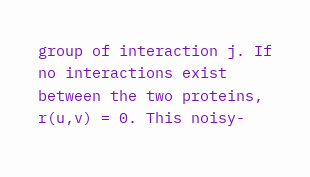group of interaction j. If no interactions exist between the two proteins, r(u,v) = 0. This noisy-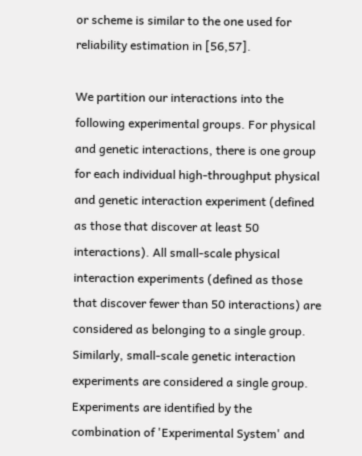or scheme is similar to the one used for reliability estimation in [56,57].

We partition our interactions into the following experimental groups. For physical and genetic interactions, there is one group for each individual high-throughput physical and genetic interaction experiment (defined as those that discover at least 50 interactions). All small-scale physical interaction experiments (defined as those that discover fewer than 50 interactions) are considered as belonging to a single group. Similarly, small-scale genetic interaction experiments are considered a single group. Experiments are identified by the combination of 'Experimental System' and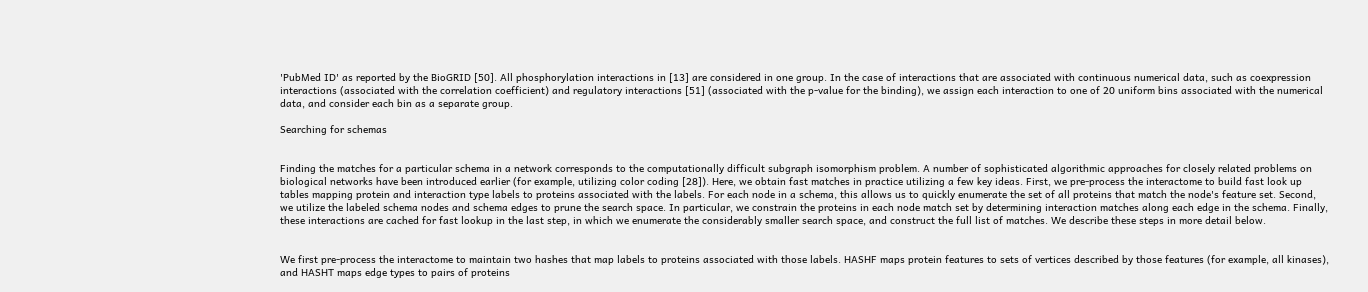'PubMed ID' as reported by the BioGRID [50]. All phosphorylation interactions in [13] are considered in one group. In the case of interactions that are associated with continuous numerical data, such as coexpression interactions (associated with the correlation coefficient) and regulatory interactions [51] (associated with the p-value for the binding), we assign each interaction to one of 20 uniform bins associated with the numerical data, and consider each bin as a separate group.

Searching for schemas


Finding the matches for a particular schema in a network corresponds to the computationally difficult subgraph isomorphism problem. A number of sophisticated algorithmic approaches for closely related problems on biological networks have been introduced earlier (for example, utilizing color coding [28]). Here, we obtain fast matches in practice utilizing a few key ideas. First, we pre-process the interactome to build fast look up tables mapping protein and interaction type labels to proteins associated with the labels. For each node in a schema, this allows us to quickly enumerate the set of all proteins that match the node's feature set. Second, we utilize the labeled schema nodes and schema edges to prune the search space. In particular, we constrain the proteins in each node match set by determining interaction matches along each edge in the schema. Finally, these interactions are cached for fast lookup in the last step, in which we enumerate the considerably smaller search space, and construct the full list of matches. We describe these steps in more detail below.


We first pre-process the interactome to maintain two hashes that map labels to proteins associated with those labels. HASHF maps protein features to sets of vertices described by those features (for example, all kinases), and HASHT maps edge types to pairs of proteins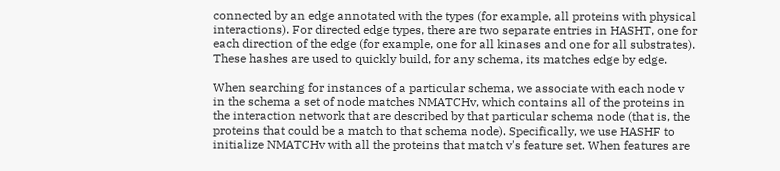connected by an edge annotated with the types (for example, all proteins with physical interactions). For directed edge types, there are two separate entries in HASHT, one for each direction of the edge (for example, one for all kinases and one for all substrates). These hashes are used to quickly build, for any schema, its matches edge by edge.

When searching for instances of a particular schema, we associate with each node v in the schema a set of node matches NMATCHv, which contains all of the proteins in the interaction network that are described by that particular schema node (that is, the proteins that could be a match to that schema node). Specifically, we use HASHF to initialize NMATCHv with all the proteins that match v's feature set. When features are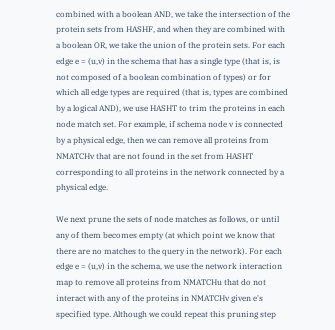combined with a boolean AND, we take the intersection of the protein sets from HASHF, and when they are combined with a boolean OR, we take the union of the protein sets. For each edge e = (u,v) in the schema that has a single type (that is, is not composed of a boolean combination of types) or for which all edge types are required (that is, types are combined by a logical AND), we use HASHT to trim the proteins in each node match set. For example, if schema node v is connected by a physical edge, then we can remove all proteins from NMATCHv that are not found in the set from HASHT corresponding to all proteins in the network connected by a physical edge.

We next prune the sets of node matches as follows, or until any of them becomes empty (at which point we know that there are no matches to the query in the network). For each edge e = (u,v) in the schema, we use the network interaction map to remove all proteins from NMATCHu that do not interact with any of the proteins in NMATCHv given e's specified type. Although we could repeat this pruning step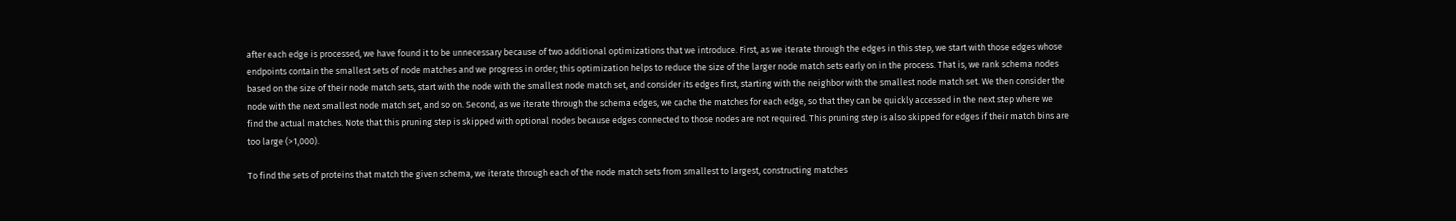after each edge is processed, we have found it to be unnecessary because of two additional optimizations that we introduce. First, as we iterate through the edges in this step, we start with those edges whose endpoints contain the smallest sets of node matches and we progress in order; this optimization helps to reduce the size of the larger node match sets early on in the process. That is, we rank schema nodes based on the size of their node match sets, start with the node with the smallest node match set, and consider its edges first, starting with the neighbor with the smallest node match set. We then consider the node with the next smallest node match set, and so on. Second, as we iterate through the schema edges, we cache the matches for each edge, so that they can be quickly accessed in the next step where we find the actual matches. Note that this pruning step is skipped with optional nodes because edges connected to those nodes are not required. This pruning step is also skipped for edges if their match bins are too large (>1,000).

To find the sets of proteins that match the given schema, we iterate through each of the node match sets from smallest to largest, constructing matches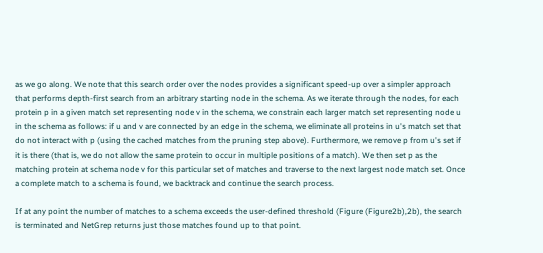as we go along. We note that this search order over the nodes provides a significant speed-up over a simpler approach that performs depth-first search from an arbitrary starting node in the schema. As we iterate through the nodes, for each protein p in a given match set representing node v in the schema, we constrain each larger match set representing node u in the schema as follows: if u and v are connected by an edge in the schema, we eliminate all proteins in u's match set that do not interact with p (using the cached matches from the pruning step above). Furthermore, we remove p from u's set if it is there (that is, we do not allow the same protein to occur in multiple positions of a match). We then set p as the matching protein at schema node v for this particular set of matches and traverse to the next largest node match set. Once a complete match to a schema is found, we backtrack and continue the search process.

If at any point the number of matches to a schema exceeds the user-defined threshold (Figure (Figure2b),2b), the search is terminated and NetGrep returns just those matches found up to that point.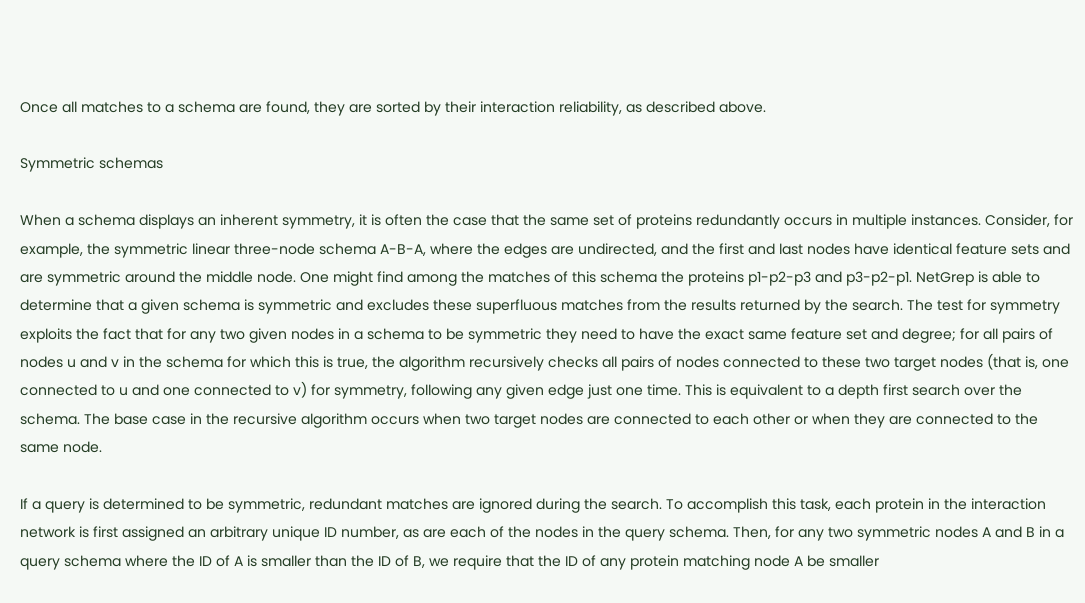Once all matches to a schema are found, they are sorted by their interaction reliability, as described above.

Symmetric schemas

When a schema displays an inherent symmetry, it is often the case that the same set of proteins redundantly occurs in multiple instances. Consider, for example, the symmetric linear three-node schema A-B-A, where the edges are undirected, and the first and last nodes have identical feature sets and are symmetric around the middle node. One might find among the matches of this schema the proteins p1-p2-p3 and p3-p2-p1. NetGrep is able to determine that a given schema is symmetric and excludes these superfluous matches from the results returned by the search. The test for symmetry exploits the fact that for any two given nodes in a schema to be symmetric they need to have the exact same feature set and degree; for all pairs of nodes u and v in the schema for which this is true, the algorithm recursively checks all pairs of nodes connected to these two target nodes (that is, one connected to u and one connected to v) for symmetry, following any given edge just one time. This is equivalent to a depth first search over the schema. The base case in the recursive algorithm occurs when two target nodes are connected to each other or when they are connected to the same node.

If a query is determined to be symmetric, redundant matches are ignored during the search. To accomplish this task, each protein in the interaction network is first assigned an arbitrary unique ID number, as are each of the nodes in the query schema. Then, for any two symmetric nodes A and B in a query schema where the ID of A is smaller than the ID of B, we require that the ID of any protein matching node A be smaller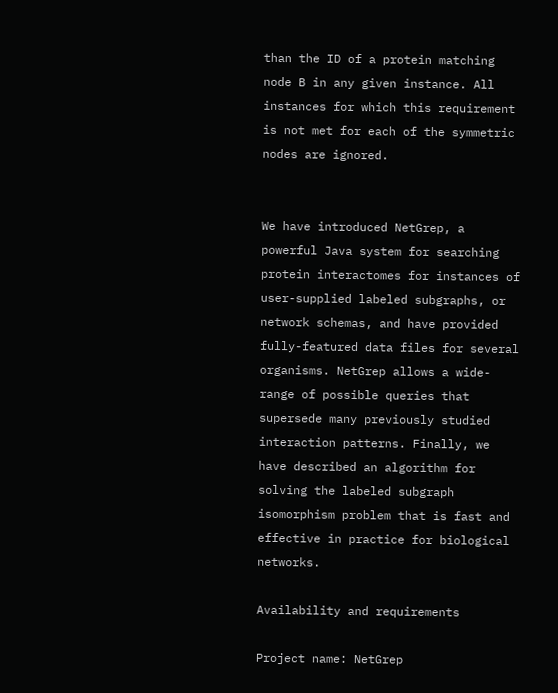than the ID of a protein matching node B in any given instance. All instances for which this requirement is not met for each of the symmetric nodes are ignored.


We have introduced NetGrep, a powerful Java system for searching protein interactomes for instances of user-supplied labeled subgraphs, or network schemas, and have provided fully-featured data files for several organisms. NetGrep allows a wide-range of possible queries that supersede many previously studied interaction patterns. Finally, we have described an algorithm for solving the labeled subgraph isomorphism problem that is fast and effective in practice for biological networks.

Availability and requirements

Project name: NetGrep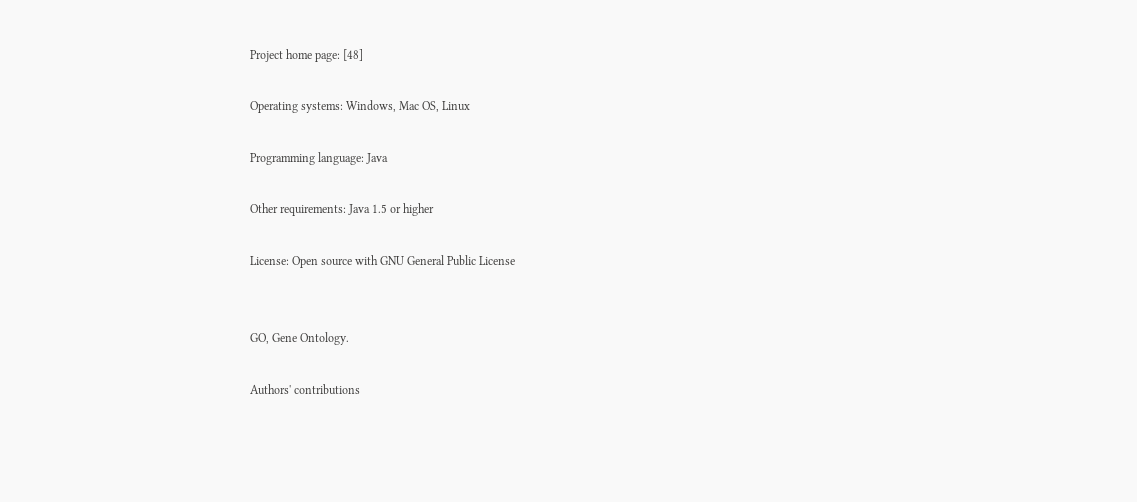Project home page: [48]

Operating systems: Windows, Mac OS, Linux

Programming language: Java

Other requirements: Java 1.5 or higher

License: Open source with GNU General Public License


GO, Gene Ontology.

Authors' contributions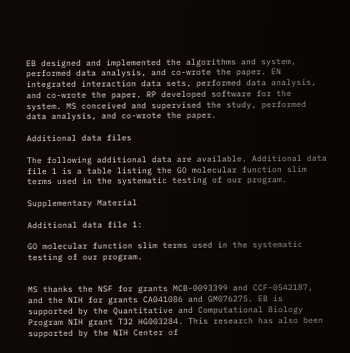EB designed and implemented the algorithms and system, performed data analysis, and co-wrote the paper. EN integrated interaction data sets, performed data analysis, and co-wrote the paper. RP developed software for the system. MS conceived and supervised the study, performed data analysis, and co-wrote the paper.

Additional data files

The following additional data are available. Additional data file 1 is a table listing the GO molecular function slim terms used in the systematic testing of our program.

Supplementary Material

Additional data file 1:

GO molecular function slim terms used in the systematic testing of our program.


MS thanks the NSF for grants MCB-0093399 and CCF-0542187, and the NIH for grants CA041086 and GM076275. EB is supported by the Quantitative and Computational Biology Program NIH grant T32 HG003284. This research has also been supported by the NIH Center of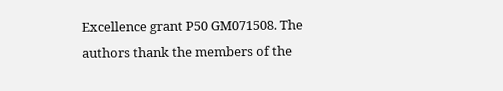Excellence grant P50 GM071508. The authors thank the members of the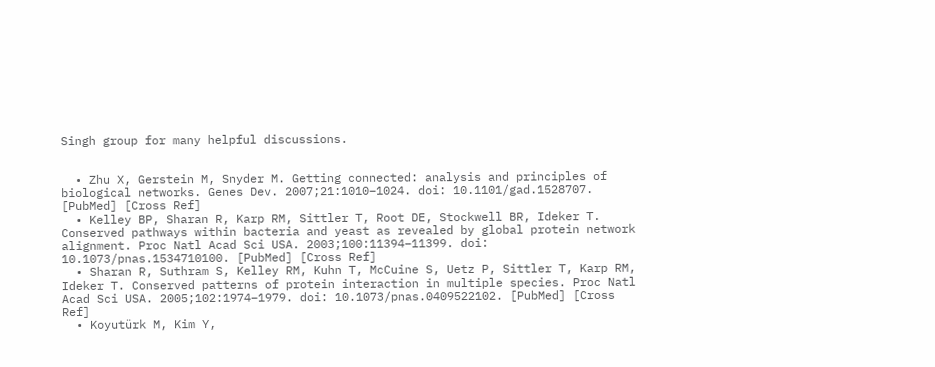Singh group for many helpful discussions.


  • Zhu X, Gerstein M, Snyder M. Getting connected: analysis and principles of biological networks. Genes Dev. 2007;21:1010–1024. doi: 10.1101/gad.1528707. [PubMed] [Cross Ref]
  • Kelley BP, Sharan R, Karp RM, Sittler T, Root DE, Stockwell BR, Ideker T. Conserved pathways within bacteria and yeast as revealed by global protein network alignment. Proc Natl Acad Sci USA. 2003;100:11394–11399. doi: 10.1073/pnas.1534710100. [PubMed] [Cross Ref]
  • Sharan R, Suthram S, Kelley RM, Kuhn T, McCuine S, Uetz P, Sittler T, Karp RM, Ideker T. Conserved patterns of protein interaction in multiple species. Proc Natl Acad Sci USA. 2005;102:1974–1979. doi: 10.1073/pnas.0409522102. [PubMed] [Cross Ref]
  • Koyutürk M, Kim Y,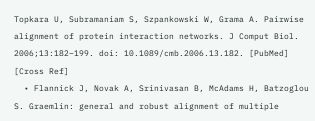Topkara U, Subramaniam S, Szpankowski W, Grama A. Pairwise alignment of protein interaction networks. J Comput Biol. 2006;13:182–199. doi: 10.1089/cmb.2006.13.182. [PubMed] [Cross Ref]
  • Flannick J, Novak A, Srinivasan B, McAdams H, Batzoglou S. Graemlin: general and robust alignment of multiple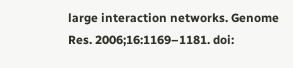large interaction networks. Genome Res. 2006;16:1169–1181. doi: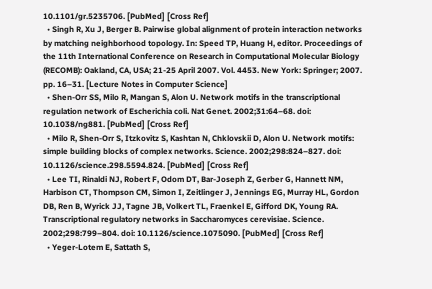10.1101/gr.5235706. [PubMed] [Cross Ref]
  • Singh R, Xu J, Berger B. Pairwise global alignment of protein interaction networks by matching neighborhood topology. In: Speed TP, Huang H, editor. Proceedings of the 11th International Conference on Research in Computational Molecular Biology (RECOMB): Oakland, CA, USA; 21-25 April 2007. Vol. 4453. New York: Springer; 2007. pp. 16–31. [Lecture Notes in Computer Science]
  • Shen-Orr SS, Milo R, Mangan S, Alon U. Network motifs in the transcriptional regulation network of Escherichia coli. Nat Genet. 2002;31:64–68. doi: 10.1038/ng881. [PubMed] [Cross Ref]
  • Milo R, Shen-Orr S, Itzkovitz S, Kashtan N, Chklovskii D, Alon U. Network motifs: simple building blocks of complex networks. Science. 2002;298:824–827. doi: 10.1126/science.298.5594.824. [PubMed] [Cross Ref]
  • Lee TI, Rinaldi NJ, Robert F, Odom DT, Bar-Joseph Z, Gerber G, Hannett NM, Harbison CT, Thompson CM, Simon I, Zeitlinger J, Jennings EG, Murray HL, Gordon DB, Ren B, Wyrick JJ, Tagne JB, Volkert TL, Fraenkel E, Gifford DK, Young RA. Transcriptional regulatory networks in Saccharomyces cerevisiae. Science. 2002;298:799–804. doi: 10.1126/science.1075090. [PubMed] [Cross Ref]
  • Yeger-Lotem E, Sattath S,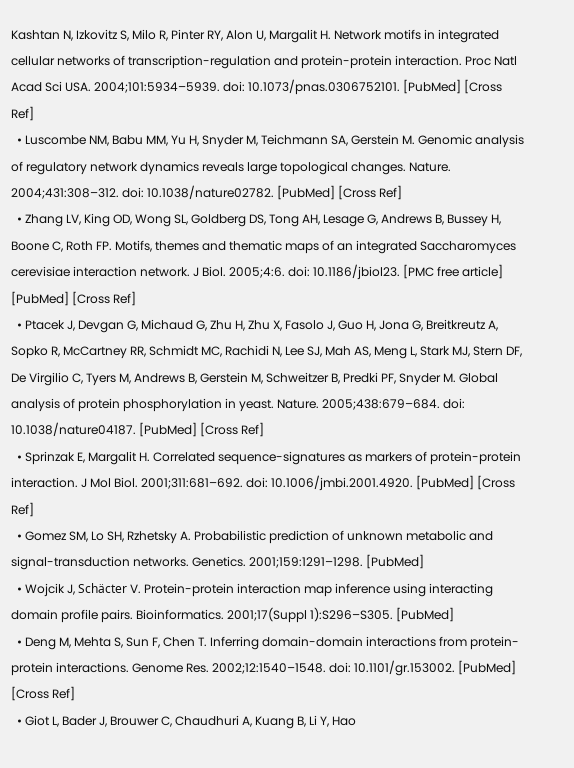Kashtan N, Izkovitz S, Milo R, Pinter RY, Alon U, Margalit H. Network motifs in integrated cellular networks of transcription-regulation and protein-protein interaction. Proc Natl Acad Sci USA. 2004;101:5934–5939. doi: 10.1073/pnas.0306752101. [PubMed] [Cross Ref]
  • Luscombe NM, Babu MM, Yu H, Snyder M, Teichmann SA, Gerstein M. Genomic analysis of regulatory network dynamics reveals large topological changes. Nature. 2004;431:308–312. doi: 10.1038/nature02782. [PubMed] [Cross Ref]
  • Zhang LV, King OD, Wong SL, Goldberg DS, Tong AH, Lesage G, Andrews B, Bussey H, Boone C, Roth FP. Motifs, themes and thematic maps of an integrated Saccharomyces cerevisiae interaction network. J Biol. 2005;4:6. doi: 10.1186/jbiol23. [PMC free article] [PubMed] [Cross Ref]
  • Ptacek J, Devgan G, Michaud G, Zhu H, Zhu X, Fasolo J, Guo H, Jona G, Breitkreutz A, Sopko R, McCartney RR, Schmidt MC, Rachidi N, Lee SJ, Mah AS, Meng L, Stark MJ, Stern DF, De Virgilio C, Tyers M, Andrews B, Gerstein M, Schweitzer B, Predki PF, Snyder M. Global analysis of protein phosphorylation in yeast. Nature. 2005;438:679–684. doi: 10.1038/nature04187. [PubMed] [Cross Ref]
  • Sprinzak E, Margalit H. Correlated sequence-signatures as markers of protein-protein interaction. J Mol Biol. 2001;311:681–692. doi: 10.1006/jmbi.2001.4920. [PubMed] [Cross Ref]
  • Gomez SM, Lo SH, Rzhetsky A. Probabilistic prediction of unknown metabolic and signal-transduction networks. Genetics. 2001;159:1291–1298. [PubMed]
  • Wojcik J, Schäcter V. Protein-protein interaction map inference using interacting domain profile pairs. Bioinformatics. 2001;17(Suppl 1):S296–S305. [PubMed]
  • Deng M, Mehta S, Sun F, Chen T. Inferring domain-domain interactions from protein-protein interactions. Genome Res. 2002;12:1540–1548. doi: 10.1101/gr.153002. [PubMed] [Cross Ref]
  • Giot L, Bader J, Brouwer C, Chaudhuri A, Kuang B, Li Y, Hao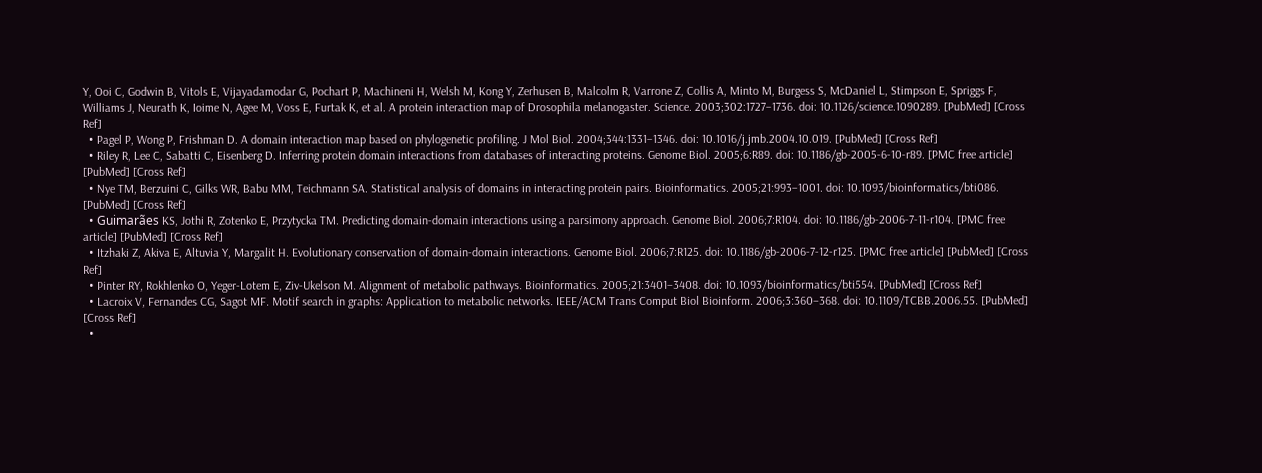Y, Ooi C, Godwin B, Vitols E, Vijayadamodar G, Pochart P, Machineni H, Welsh M, Kong Y, Zerhusen B, Malcolm R, Varrone Z, Collis A, Minto M, Burgess S, McDaniel L, Stimpson E, Spriggs F, Williams J, Neurath K, Ioime N, Agee M, Voss E, Furtak K, et al. A protein interaction map of Drosophila melanogaster. Science. 2003;302:1727–1736. doi: 10.1126/science.1090289. [PubMed] [Cross Ref]
  • Pagel P, Wong P, Frishman D. A domain interaction map based on phylogenetic profiling. J Mol Biol. 2004;344:1331–1346. doi: 10.1016/j.jmb.2004.10.019. [PubMed] [Cross Ref]
  • Riley R, Lee C, Sabatti C, Eisenberg D. Inferring protein domain interactions from databases of interacting proteins. Genome Biol. 2005;6:R89. doi: 10.1186/gb-2005-6-10-r89. [PMC free article] [PubMed] [Cross Ref]
  • Nye TM, Berzuini C, Gilks WR, Babu MM, Teichmann SA. Statistical analysis of domains in interacting protein pairs. Bioinformatics. 2005;21:993–1001. doi: 10.1093/bioinformatics/bti086. [PubMed] [Cross Ref]
  • Guimarães KS, Jothi R, Zotenko E, Przytycka TM. Predicting domain-domain interactions using a parsimony approach. Genome Biol. 2006;7:R104. doi: 10.1186/gb-2006-7-11-r104. [PMC free article] [PubMed] [Cross Ref]
  • Itzhaki Z, Akiva E, Altuvia Y, Margalit H. Evolutionary conservation of domain-domain interactions. Genome Biol. 2006;7:R125. doi: 10.1186/gb-2006-7-12-r125. [PMC free article] [PubMed] [Cross Ref]
  • Pinter RY, Rokhlenko O, Yeger-Lotem E, Ziv-Ukelson M. Alignment of metabolic pathways. Bioinformatics. 2005;21:3401–3408. doi: 10.1093/bioinformatics/bti554. [PubMed] [Cross Ref]
  • Lacroix V, Fernandes CG, Sagot MF. Motif search in graphs: Application to metabolic networks. IEEE/ACM Trans Comput Biol Bioinform. 2006;3:360–368. doi: 10.1109/TCBB.2006.55. [PubMed] [Cross Ref]
  •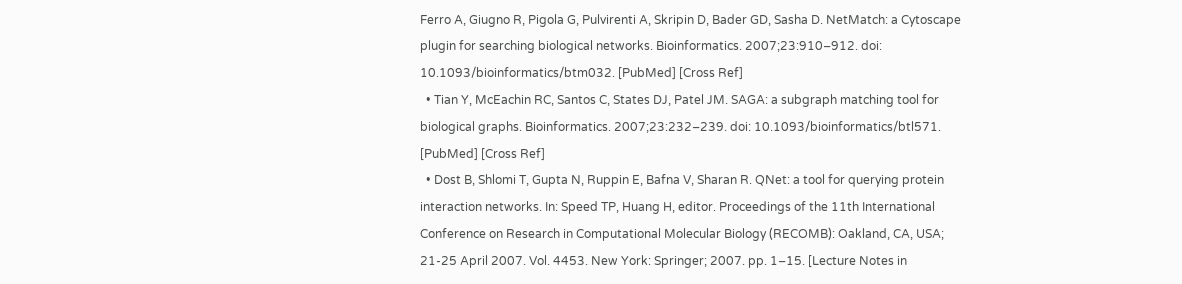Ferro A, Giugno R, Pigola G, Pulvirenti A, Skripin D, Bader GD, Sasha D. NetMatch: a Cytoscape plugin for searching biological networks. Bioinformatics. 2007;23:910–912. doi: 10.1093/bioinformatics/btm032. [PubMed] [Cross Ref]
  • Tian Y, McEachin RC, Santos C, States DJ, Patel JM. SAGA: a subgraph matching tool for biological graphs. Bioinformatics. 2007;23:232–239. doi: 10.1093/bioinformatics/btl571. [PubMed] [Cross Ref]
  • Dost B, Shlomi T, Gupta N, Ruppin E, Bafna V, Sharan R. QNet: a tool for querying protein interaction networks. In: Speed TP, Huang H, editor. Proceedings of the 11th International Conference on Research in Computational Molecular Biology (RECOMB): Oakland, CA, USA; 21-25 April 2007. Vol. 4453. New York: Springer; 2007. pp. 1–15. [Lecture Notes in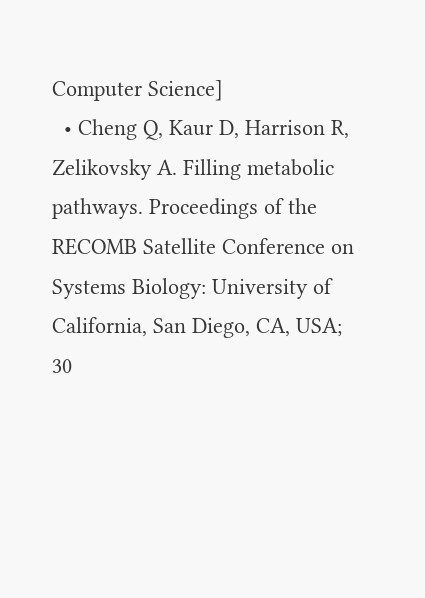Computer Science]
  • Cheng Q, Kaur D, Harrison R, Zelikovsky A. Filling metabolic pathways. Proceedings of the RECOMB Satellite Conference on Systems Biology: University of California, San Diego, CA, USA; 30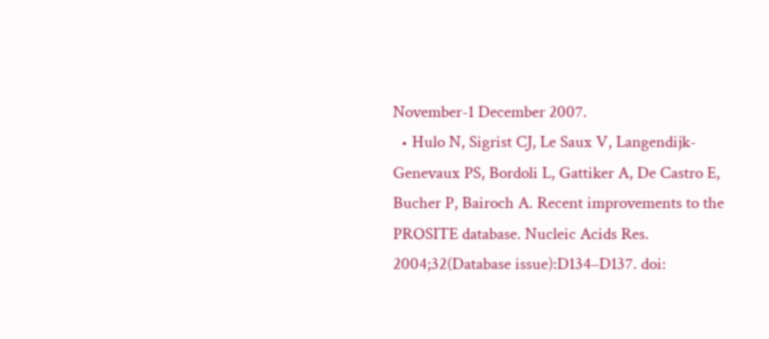November-1 December 2007.
  • Hulo N, Sigrist CJ, Le Saux V, Langendijk-Genevaux PS, Bordoli L, Gattiker A, De Castro E, Bucher P, Bairoch A. Recent improvements to the PROSITE database. Nucleic Acids Res. 2004;32(Database issue):D134–D137. doi: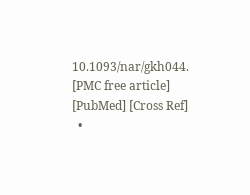10.1093/nar/gkh044. [PMC free article] [PubMed] [Cross Ref]
  •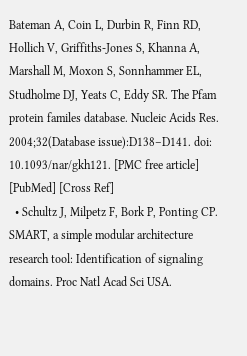Bateman A, Coin L, Durbin R, Finn RD, Hollich V, Griffiths-Jones S, Khanna A, Marshall M, Moxon S, Sonnhammer EL, Studholme DJ, Yeats C, Eddy SR. The Pfam protein familes database. Nucleic Acids Res. 2004;32(Database issue):D138–D141. doi: 10.1093/nar/gkh121. [PMC free article] [PubMed] [Cross Ref]
  • Schultz J, Milpetz F, Bork P, Ponting CP. SMART, a simple modular architecture research tool: Identification of signaling domains. Proc Natl Acad Sci USA.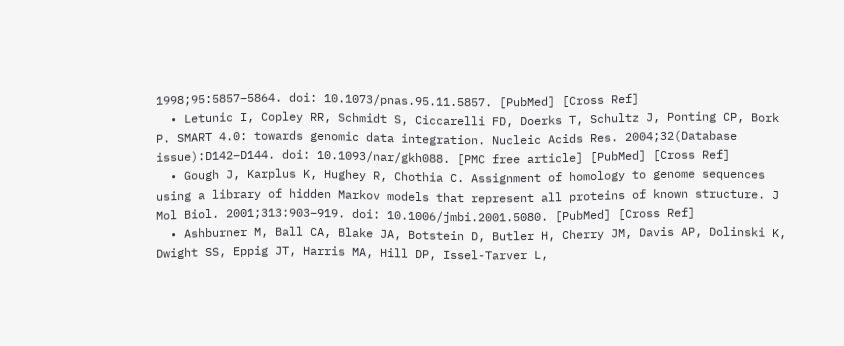1998;95:5857–5864. doi: 10.1073/pnas.95.11.5857. [PubMed] [Cross Ref]
  • Letunic I, Copley RR, Schmidt S, Ciccarelli FD, Doerks T, Schultz J, Ponting CP, Bork P. SMART 4.0: towards genomic data integration. Nucleic Acids Res. 2004;32(Database issue):D142–D144. doi: 10.1093/nar/gkh088. [PMC free article] [PubMed] [Cross Ref]
  • Gough J, Karplus K, Hughey R, Chothia C. Assignment of homology to genome sequences using a library of hidden Markov models that represent all proteins of known structure. J Mol Biol. 2001;313:903–919. doi: 10.1006/jmbi.2001.5080. [PubMed] [Cross Ref]
  • Ashburner M, Ball CA, Blake JA, Botstein D, Butler H, Cherry JM, Davis AP, Dolinski K, Dwight SS, Eppig JT, Harris MA, Hill DP, Issel-Tarver L,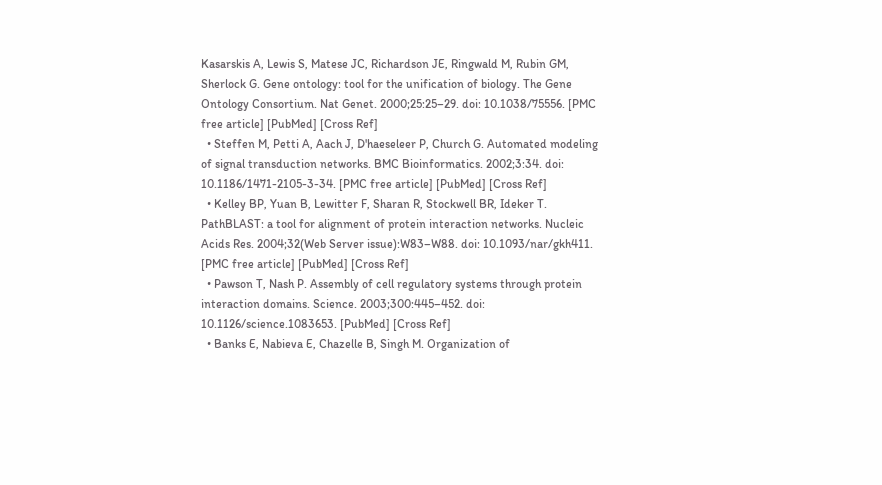Kasarskis A, Lewis S, Matese JC, Richardson JE, Ringwald M, Rubin GM, Sherlock G. Gene ontology: tool for the unification of biology. The Gene Ontology Consortium. Nat Genet. 2000;25:25–29. doi: 10.1038/75556. [PMC free article] [PubMed] [Cross Ref]
  • Steffen M, Petti A, Aach J, D'haeseleer P, Church G. Automated modeling of signal transduction networks. BMC Bioinformatics. 2002;3:34. doi: 10.1186/1471-2105-3-34. [PMC free article] [PubMed] [Cross Ref]
  • Kelley BP, Yuan B, Lewitter F, Sharan R, Stockwell BR, Ideker T. PathBLAST: a tool for alignment of protein interaction networks. Nucleic Acids Res. 2004;32(Web Server issue):W83–W88. doi: 10.1093/nar/gkh411. [PMC free article] [PubMed] [Cross Ref]
  • Pawson T, Nash P. Assembly of cell regulatory systems through protein interaction domains. Science. 2003;300:445–452. doi: 10.1126/science.1083653. [PubMed] [Cross Ref]
  • Banks E, Nabieva E, Chazelle B, Singh M. Organization of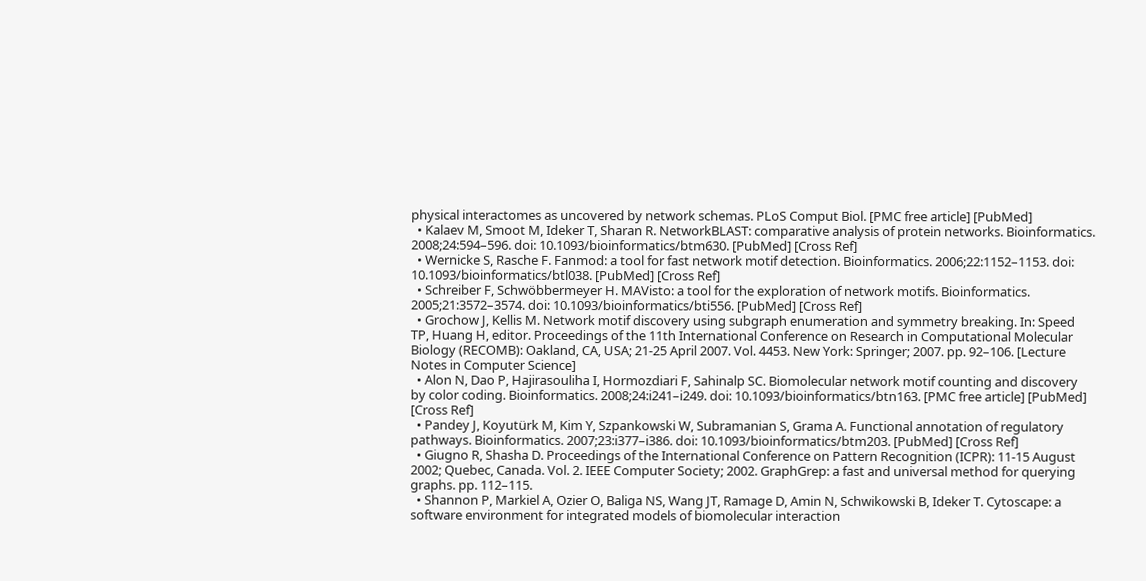physical interactomes as uncovered by network schemas. PLoS Comput Biol. [PMC free article] [PubMed]
  • Kalaev M, Smoot M, Ideker T, Sharan R. NetworkBLAST: comparative analysis of protein networks. Bioinformatics. 2008;24:594–596. doi: 10.1093/bioinformatics/btm630. [PubMed] [Cross Ref]
  • Wernicke S, Rasche F. Fanmod: a tool for fast network motif detection. Bioinformatics. 2006;22:1152–1153. doi: 10.1093/bioinformatics/btl038. [PubMed] [Cross Ref]
  • Schreiber F, Schwöbbermeyer H. MAVisto: a tool for the exploration of network motifs. Bioinformatics. 2005;21:3572–3574. doi: 10.1093/bioinformatics/bti556. [PubMed] [Cross Ref]
  • Grochow J, Kellis M. Network motif discovery using subgraph enumeration and symmetry breaking. In: Speed TP, Huang H, editor. Proceedings of the 11th International Conference on Research in Computational Molecular Biology (RECOMB): Oakland, CA, USA; 21-25 April 2007. Vol. 4453. New York: Springer; 2007. pp. 92–106. [Lecture Notes in Computer Science]
  • Alon N, Dao P, Hajirasouliha I, Hormozdiari F, Sahinalp SC. Biomolecular network motif counting and discovery by color coding. Bioinformatics. 2008;24:i241–i249. doi: 10.1093/bioinformatics/btn163. [PMC free article] [PubMed] [Cross Ref]
  • Pandey J, Koyutürk M, Kim Y, Szpankowski W, Subramanian S, Grama A. Functional annotation of regulatory pathways. Bioinformatics. 2007;23:i377–i386. doi: 10.1093/bioinformatics/btm203. [PubMed] [Cross Ref]
  • Giugno R, Shasha D. Proceedings of the International Conference on Pattern Recognition (ICPR): 11-15 August 2002; Quebec, Canada. Vol. 2. IEEE Computer Society; 2002. GraphGrep: a fast and universal method for querying graphs. pp. 112–115.
  • Shannon P, Markiel A, Ozier O, Baliga NS, Wang JT, Ramage D, Amin N, Schwikowski B, Ideker T. Cytoscape: a software environment for integrated models of biomolecular interaction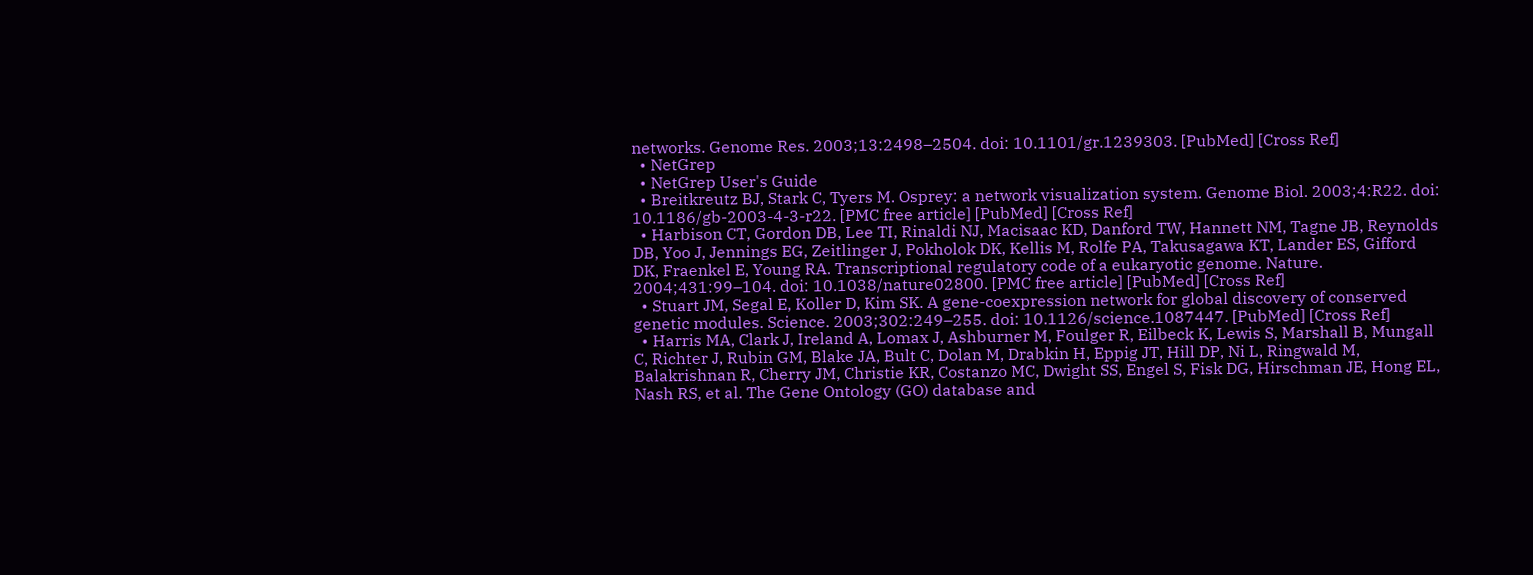networks. Genome Res. 2003;13:2498–2504. doi: 10.1101/gr.1239303. [PubMed] [Cross Ref]
  • NetGrep
  • NetGrep User's Guide
  • Breitkreutz BJ, Stark C, Tyers M. Osprey: a network visualization system. Genome Biol. 2003;4:R22. doi: 10.1186/gb-2003-4-3-r22. [PMC free article] [PubMed] [Cross Ref]
  • Harbison CT, Gordon DB, Lee TI, Rinaldi NJ, Macisaac KD, Danford TW, Hannett NM, Tagne JB, Reynolds DB, Yoo J, Jennings EG, Zeitlinger J, Pokholok DK, Kellis M, Rolfe PA, Takusagawa KT, Lander ES, Gifford DK, Fraenkel E, Young RA. Transcriptional regulatory code of a eukaryotic genome. Nature. 2004;431:99–104. doi: 10.1038/nature02800. [PMC free article] [PubMed] [Cross Ref]
  • Stuart JM, Segal E, Koller D, Kim SK. A gene-coexpression network for global discovery of conserved genetic modules. Science. 2003;302:249–255. doi: 10.1126/science.1087447. [PubMed] [Cross Ref]
  • Harris MA, Clark J, Ireland A, Lomax J, Ashburner M, Foulger R, Eilbeck K, Lewis S, Marshall B, Mungall C, Richter J, Rubin GM, Blake JA, Bult C, Dolan M, Drabkin H, Eppig JT, Hill DP, Ni L, Ringwald M, Balakrishnan R, Cherry JM, Christie KR, Costanzo MC, Dwight SS, Engel S, Fisk DG, Hirschman JE, Hong EL, Nash RS, et al. The Gene Ontology (GO) database and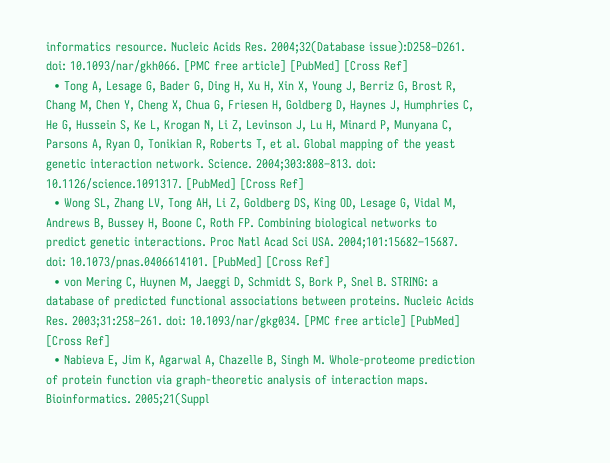informatics resource. Nucleic Acids Res. 2004;32(Database issue):D258–D261. doi: 10.1093/nar/gkh066. [PMC free article] [PubMed] [Cross Ref]
  • Tong A, Lesage G, Bader G, Ding H, Xu H, Xin X, Young J, Berriz G, Brost R, Chang M, Chen Y, Cheng X, Chua G, Friesen H, Goldberg D, Haynes J, Humphries C, He G, Hussein S, Ke L, Krogan N, Li Z, Levinson J, Lu H, Minard P, Munyana C, Parsons A, Ryan O, Tonikian R, Roberts T, et al. Global mapping of the yeast genetic interaction network. Science. 2004;303:808–813. doi: 10.1126/science.1091317. [PubMed] [Cross Ref]
  • Wong SL, Zhang LV, Tong AH, Li Z, Goldberg DS, King OD, Lesage G, Vidal M, Andrews B, Bussey H, Boone C, Roth FP. Combining biological networks to predict genetic interactions. Proc Natl Acad Sci USA. 2004;101:15682–15687. doi: 10.1073/pnas.0406614101. [PubMed] [Cross Ref]
  • von Mering C, Huynen M, Jaeggi D, Schmidt S, Bork P, Snel B. STRING: a database of predicted functional associations between proteins. Nucleic Acids Res. 2003;31:258–261. doi: 10.1093/nar/gkg034. [PMC free article] [PubMed] [Cross Ref]
  • Nabieva E, Jim K, Agarwal A, Chazelle B, Singh M. Whole-proteome prediction of protein function via graph-theoretic analysis of interaction maps. Bioinformatics. 2005;21(Suppl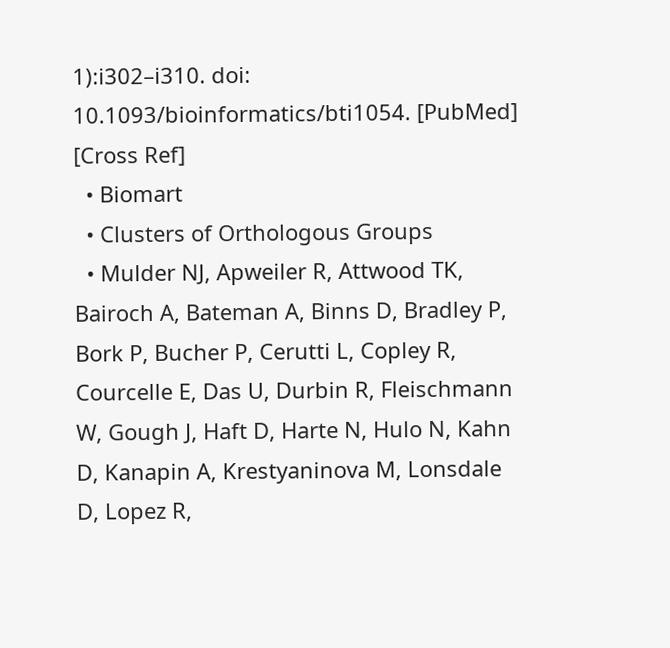1):i302–i310. doi: 10.1093/bioinformatics/bti1054. [PubMed] [Cross Ref]
  • Biomart
  • Clusters of Orthologous Groups
  • Mulder NJ, Apweiler R, Attwood TK, Bairoch A, Bateman A, Binns D, Bradley P, Bork P, Bucher P, Cerutti L, Copley R, Courcelle E, Das U, Durbin R, Fleischmann W, Gough J, Haft D, Harte N, Hulo N, Kahn D, Kanapin A, Krestyaninova M, Lonsdale D, Lopez R,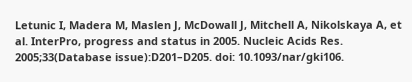Letunic I, Madera M, Maslen J, McDowall J, Mitchell A, Nikolskaya A, et al. InterPro, progress and status in 2005. Nucleic Acids Res. 2005;33(Database issue):D201–D205. doi: 10.1093/nar/gki106.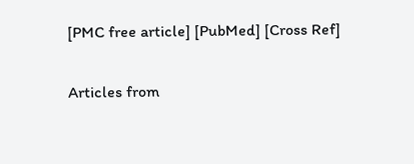[PMC free article] [PubMed] [Cross Ref]

Articles from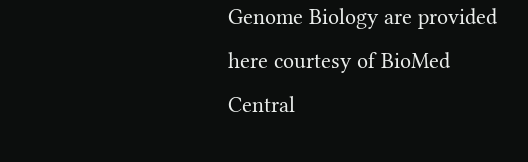Genome Biology are provided here courtesy of BioMed Central